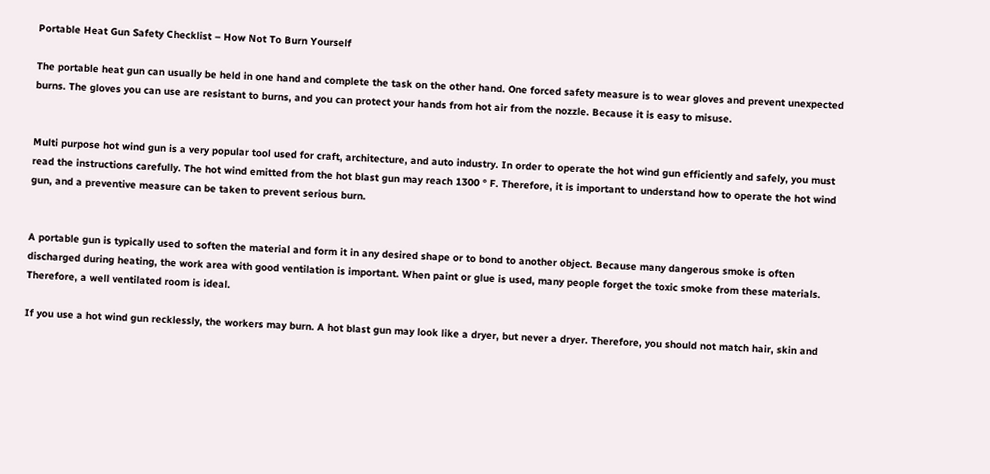Portable Heat Gun Safety Checklist – How Not To Burn Yourself

The portable heat gun can usually be held in one hand and complete the task on the other hand. One forced safety measure is to wear gloves and prevent unexpected burns. The gloves you can use are resistant to burns, and you can protect your hands from hot air from the nozzle. Because it is easy to misuse.


Multi purpose hot wind gun is a very popular tool used for craft, architecture, and auto industry. In order to operate the hot wind gun efficiently and safely, you must read the instructions carefully. The hot wind emitted from the hot blast gun may reach 1300 ° F. Therefore, it is important to understand how to operate the hot wind gun, and a preventive measure can be taken to prevent serious burn.


A portable gun is typically used to soften the material and form it in any desired shape or to bond to another object. Because many dangerous smoke is often discharged during heating, the work area with good ventilation is important. When paint or glue is used, many people forget the toxic smoke from these materials. Therefore, a well ventilated room is ideal.

If you use a hot wind gun recklessly, the workers may burn. A hot blast gun may look like a dryer, but never a dryer. Therefore, you should not match hair, skin and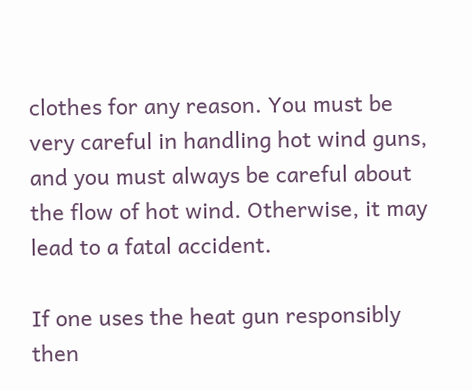clothes for any reason. You must be very careful in handling hot wind guns, and you must always be careful about the flow of hot wind. Otherwise, it may lead to a fatal accident.

If one uses the heat gun responsibly then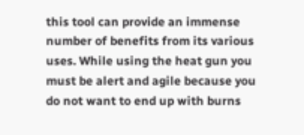this tool can provide an immense number of benefits from its various uses. While using the heat gun you must be alert and agile because you do not want to end up with burns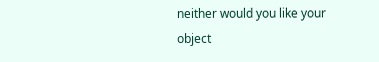neither would you like your object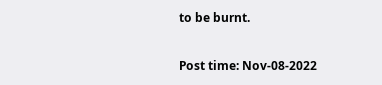to be burnt.

Post time: Nov-08-2022